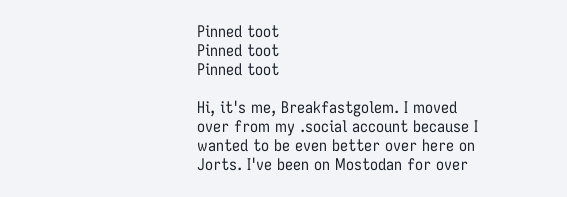Pinned toot
Pinned toot
Pinned toot

Hi, it's me, Breakfastgolem. I moved over from my .social account because I wanted to be even better over here on Jorts. I've been on Mostodan for over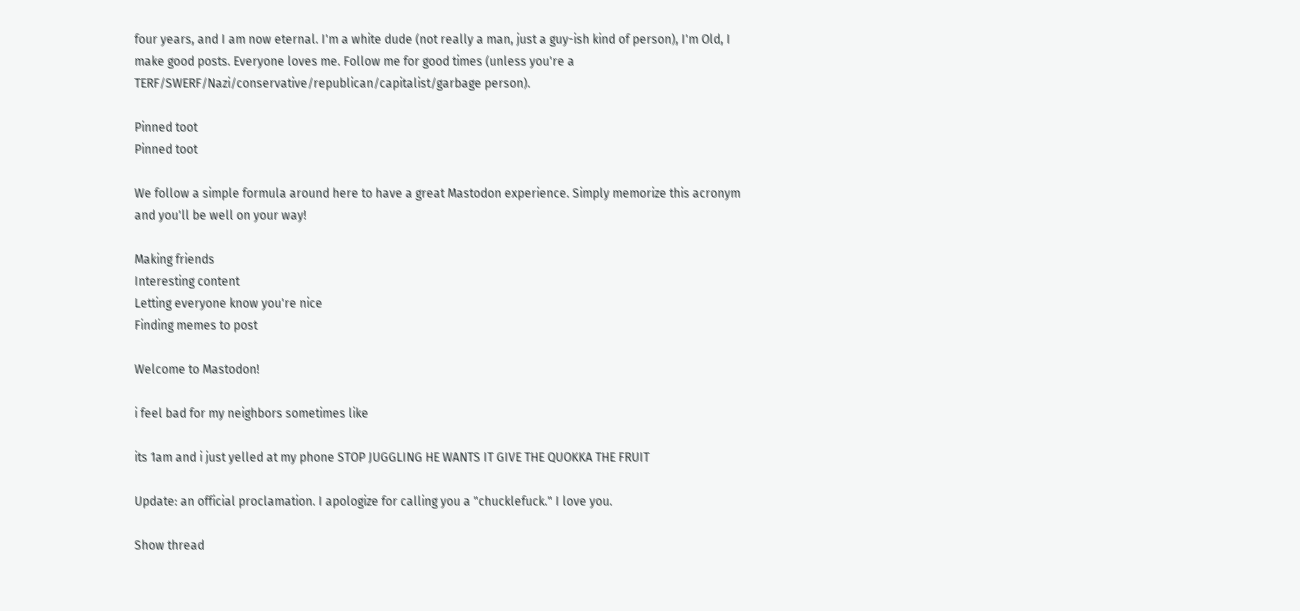four years, and I am now eternal. I'm a white dude (not really a man, just a guy-ish kind of person), I'm Old, I make good posts. Everyone loves me. Follow me for good times (unless you're a TERF/SWERF/Nazi/conservative/republican/capitalist/garbage person).

Pinned toot
Pinned toot

We follow a simple formula around here to have a great Mastodon experience. Simply memorize this acronym and you'll be well on your way!

Making friends
Interesting content
Letting everyone know you're nice
Finding memes to post

Welcome to Mastodon!

i feel bad for my neighbors sometimes like

its 1am and i just yelled at my phone STOP JUGGLING HE WANTS IT GIVE THE QUOKKA THE FRUIT

Update: an official proclamation. I apologize for calling you a "chucklefuck." I love you.

Show thread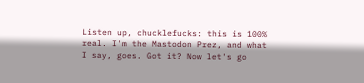Listen up, chucklefucks: this is 100% real. I'm the Mastodon Prez, and what I say, goes. Got it? Now let's go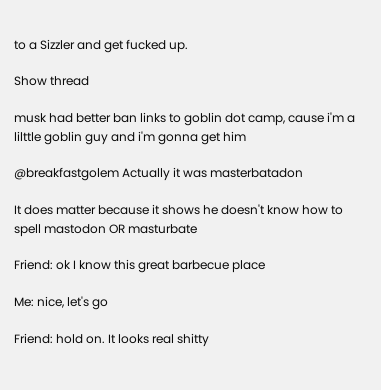to a Sizzler and get fucked up.

Show thread

musk had better ban links to goblin dot camp, cause i'm a lilttle goblin guy and i'm gonna get him

@breakfastgolem Actually it was masterbatadon

It does matter because it shows he doesn't know how to spell mastodon OR masturbate

Friend: ok I know this great barbecue place

Me: nice, let's go

Friend: hold on. It looks real shitty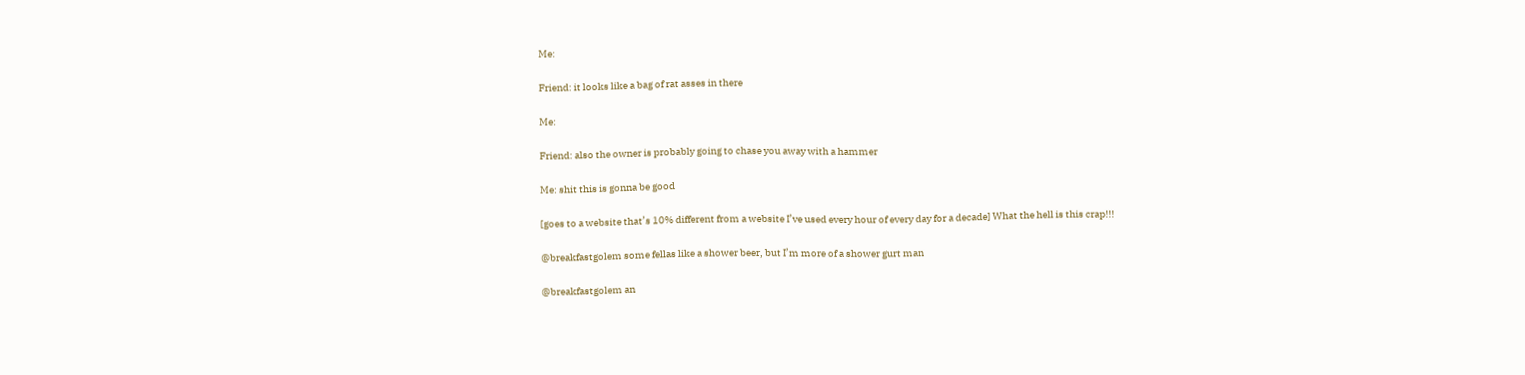Me:

Friend: it looks like a bag of rat asses in there

Me:

Friend: also the owner is probably going to chase you away with a hammer

Me: shit this is gonna be good

[goes to a website that’s 10% different from a website I’ve used every hour of every day for a decade] What the hell is this crap!!!

@breakfastgolem some fellas like a shower beer, but I’m more of a shower gurt man

@breakfastgolem an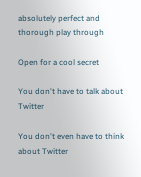absolutely perfect and thorough play through

Open for a cool secret

You don't have to talk about Twitter

You don't even have to think about Twitter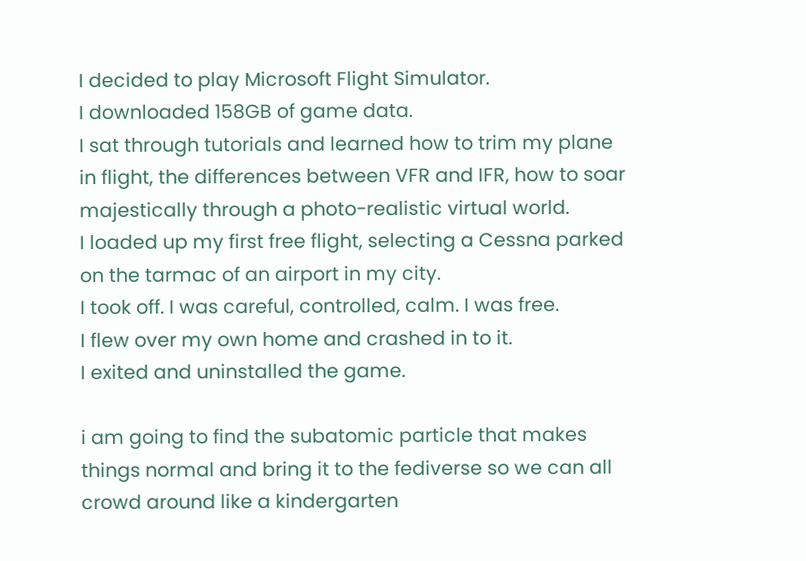I decided to play Microsoft Flight Simulator.
I downloaded 158GB of game data.
I sat through tutorials and learned how to trim my plane in flight, the differences between VFR and IFR, how to soar majestically through a photo-realistic virtual world.
I loaded up my first free flight, selecting a Cessna parked on the tarmac of an airport in my city.
I took off. I was careful, controlled, calm. I was free.
I flew over my own home and crashed in to it.
I exited and uninstalled the game.

i am going to find the subatomic particle that makes things normal and bring it to the fediverse so we can all crowd around like a kindergarten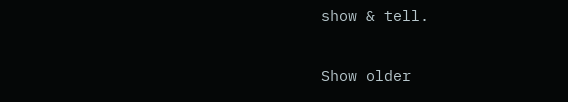show & tell.

Show older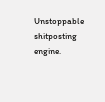Unstoppable shitposting engine.